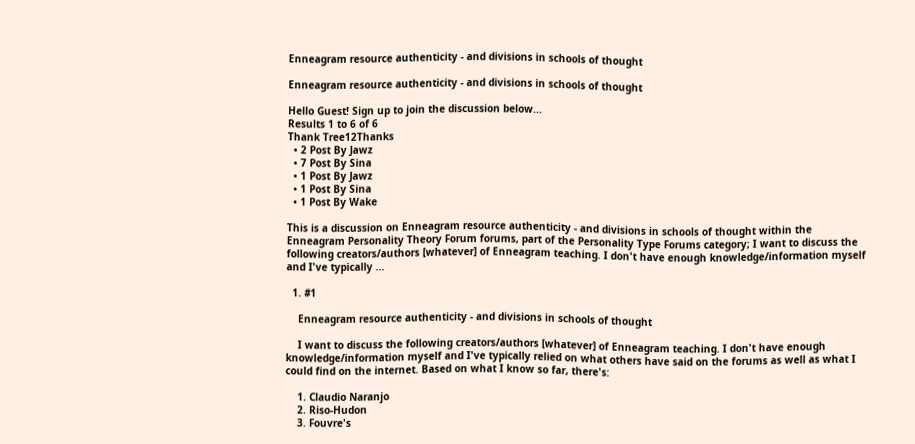Enneagram resource authenticity - and divisions in schools of thought

Enneagram resource authenticity - and divisions in schools of thought

Hello Guest! Sign up to join the discussion below...
Results 1 to 6 of 6
Thank Tree12Thanks
  • 2 Post By Jawz
  • 7 Post By Sina
  • 1 Post By Jawz
  • 1 Post By Sina
  • 1 Post By Wake

This is a discussion on Enneagram resource authenticity - and divisions in schools of thought within the Enneagram Personality Theory Forum forums, part of the Personality Type Forums category; I want to discuss the following creators/authors [whatever] of Enneagram teaching. I don't have enough knowledge/information myself and I've typically ...

  1. #1

    Enneagram resource authenticity - and divisions in schools of thought

    I want to discuss the following creators/authors [whatever] of Enneagram teaching. I don't have enough knowledge/information myself and I've typically relied on what others have said on the forums as well as what I could find on the internet. Based on what I know so far, there's:

    1. Claudio Naranjo
    2. Riso-Hudon
    3. Fouvre's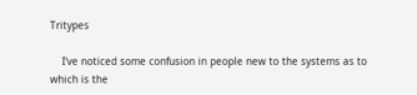Tritypes

    I've noticed some confusion in people new to the systems as to which is the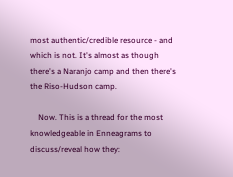most authentic/credible resource - and which is not. It's almost as though there's a Naranjo camp and then there's the Riso-Hudson camp.

    Now. This is a thread for the most knowledgeable in Enneagrams to discuss/reveal how they: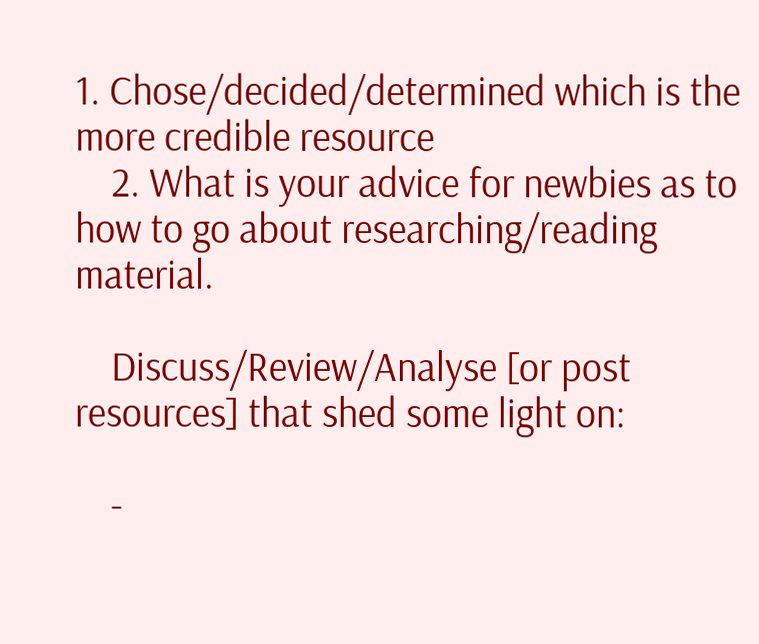1. Chose/decided/determined which is the more credible resource
    2. What is your advice for newbies as to how to go about researching/reading material.

    Discuss/Review/Analyse [or post resources] that shed some light on:

    -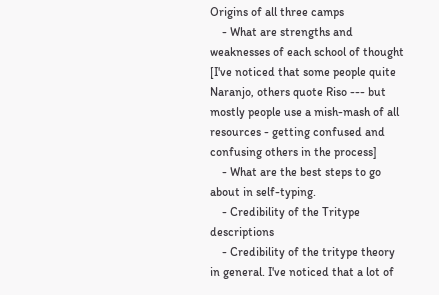Origins of all three camps
    - What are strengths and weaknesses of each school of thought [I've noticed that some people quite Naranjo, others quote Riso --- but mostly people use a mish-mash of all resources - getting confused and confusing others in the process]
    - What are the best steps to go about in self-typing.
    - Credibility of the Tritype descriptions
    - Credibility of the tritype theory in general. I've noticed that a lot of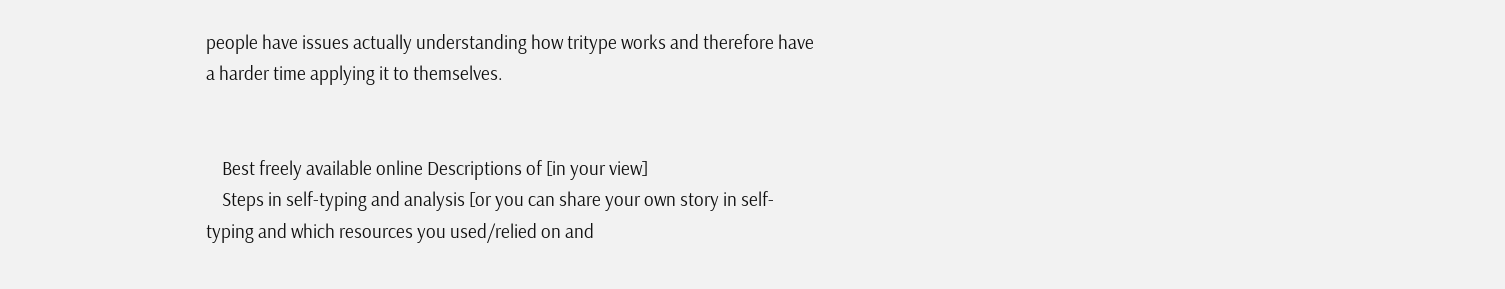people have issues actually understanding how tritype works and therefore have a harder time applying it to themselves.


    Best freely available online Descriptions of [in your view]
    Steps in self-typing and analysis [or you can share your own story in self-typing and which resources you used/relied on and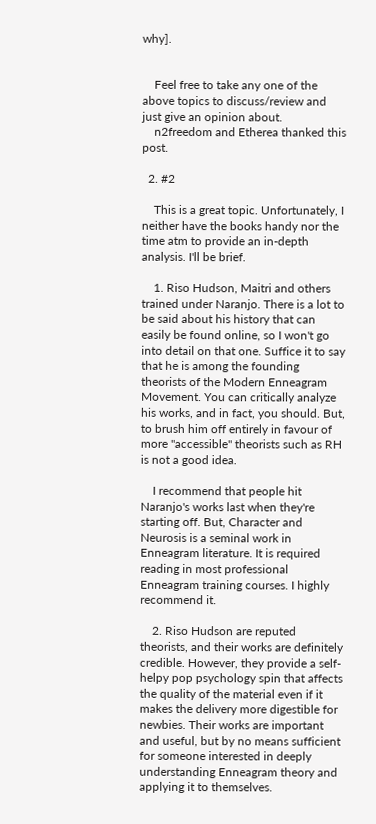why].


    Feel free to take any one of the above topics to discuss/review and just give an opinion about.
    n2freedom and Etherea thanked this post.

  2. #2

    This is a great topic. Unfortunately, I neither have the books handy nor the time atm to provide an in-depth analysis. I'll be brief.

    1. Riso Hudson, Maitri and others trained under Naranjo. There is a lot to be said about his history that can easily be found online, so I won't go into detail on that one. Suffice it to say that he is among the founding theorists of the Modern Enneagram Movement. You can critically analyze his works, and in fact, you should. But, to brush him off entirely in favour of more "accessible" theorists such as RH is not a good idea.

    I recommend that people hit Naranjo's works last when they're starting off. But, Character and Neurosis is a seminal work in Enneagram literature. It is required reading in most professional Enneagram training courses. I highly recommend it.

    2. Riso Hudson are reputed theorists, and their works are definitely credible. However, they provide a self-helpy pop psychology spin that affects the quality of the material even if it makes the delivery more digestible for newbies. Their works are important and useful, but by no means sufficient for someone interested in deeply understanding Enneagram theory and applying it to themselves.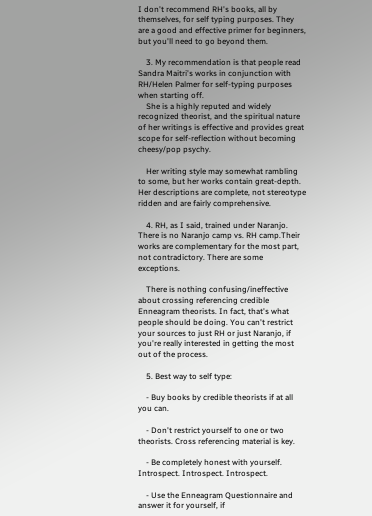I don't recommend RH's books, all by themselves, for self typing purposes. They are a good and effective primer for beginners, but you'll need to go beyond them.

    3. My recommendation is that people read Sandra Maitri's works in conjunction with RH/Helen Palmer for self-typing purposes when starting off.
    She is a highly reputed and widely recognized theorist, and the spiritual nature of her writings is effective and provides great scope for self-reflection without becoming cheesy/pop psychy.

    Her writing style may somewhat rambling to some, but her works contain great-depth. Her descriptions are complete, not stereotype ridden and are fairly comprehensive.

    4. RH, as I said, trained under Naranjo. There is no Naranjo camp vs. RH camp.Their works are complementary for the most part, not contradictory. There are some exceptions.

    There is nothing confusing/ineffective about crossing referencing credible Enneagram theorists. In fact, that's what people should be doing. You can't restrict your sources to just RH or just Naranjo, if you're really interested in getting the most out of the process.

    5. Best way to self type:

    - Buy books by credible theorists if at all you can.

    - Don't restrict yourself to one or two theorists. Cross referencing material is key.

    - Be completely honest with yourself. Introspect. Introspect. Introspect.

    - Use the Enneagram Questionnaire and answer it for yourself, if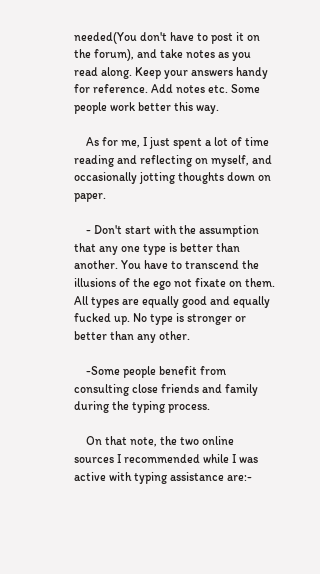needed(You don't have to post it on the forum), and take notes as you read along. Keep your answers handy for reference. Add notes etc. Some people work better this way.

    As for me, I just spent a lot of time reading and reflecting on myself, and occasionally jotting thoughts down on paper.

    - Don't start with the assumption that any one type is better than another. You have to transcend the illusions of the ego not fixate on them. All types are equally good and equally fucked up. No type is stronger or better than any other.

    -Some people benefit from consulting close friends and family during the typing process.

    On that note, the two online sources I recommended while I was active with typing assistance are:-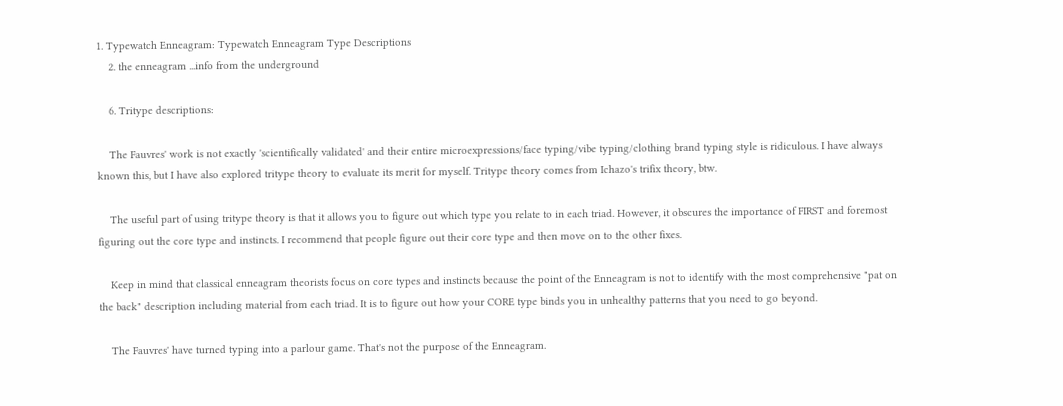1. Typewatch Enneagram: Typewatch Enneagram Type Descriptions
    2. the enneagram ...info from the underground

    6. Tritype descriptions:

    The Fauvres' work is not exactly 'scientifically validated' and their entire microexpressions/face typing/vibe typing/clothing brand typing style is ridiculous. I have always known this, but I have also explored tritype theory to evaluate its merit for myself. Tritype theory comes from Ichazo's trifix theory, btw.

    The useful part of using tritype theory is that it allows you to figure out which type you relate to in each triad. However, it obscures the importance of FIRST and foremost figuring out the core type and instincts. I recommend that people figure out their core type and then move on to the other fixes.

    Keep in mind that classical enneagram theorists focus on core types and instincts because the point of the Enneagram is not to identify with the most comprehensive "pat on the back" description including material from each triad. It is to figure out how your CORE type binds you in unhealthy patterns that you need to go beyond.

    The Fauvres' have turned typing into a parlour game. That's not the purpose of the Enneagram.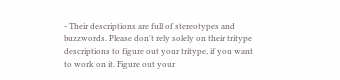- Their descriptions are full of stereotypes and buzzwords. Please don't rely solely on their tritype descriptions to figure out your tritype, if you want to work on it. Figure out your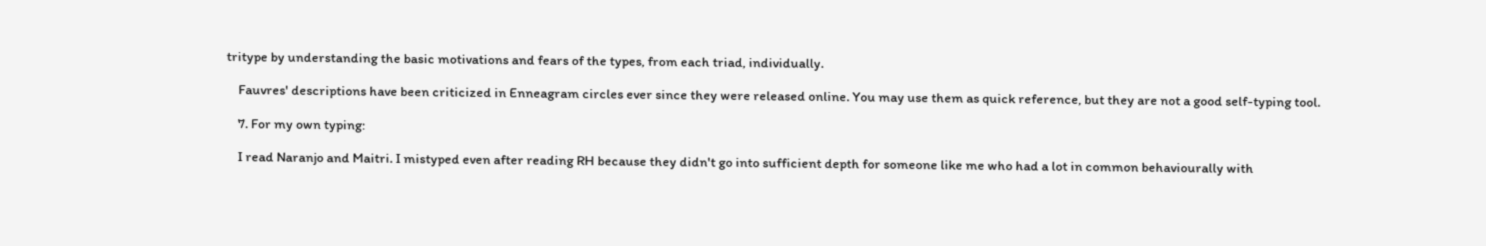tritype by understanding the basic motivations and fears of the types, from each triad, individually.

    Fauvres' descriptions have been criticized in Enneagram circles ever since they were released online. You may use them as quick reference, but they are not a good self-typing tool.

    7. For my own typing:

    I read Naranjo and Maitri. I mistyped even after reading RH because they didn't go into sufficient depth for someone like me who had a lot in common behaviourally with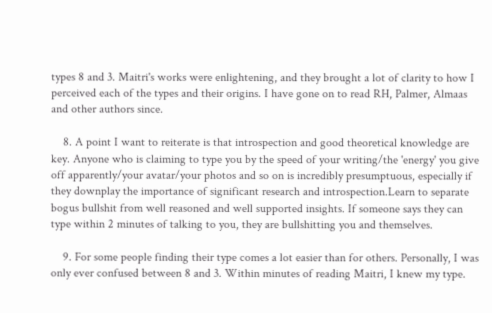types 8 and 3. Maitri's works were enlightening, and they brought a lot of clarity to how I perceived each of the types and their origins. I have gone on to read RH, Palmer, Almaas and other authors since.

    8. A point I want to reiterate is that introspection and good theoretical knowledge are key. Anyone who is claiming to type you by the speed of your writing/the 'energy' you give off apparently/your avatar/your photos and so on is incredibly presumptuous, especially if they downplay the importance of significant research and introspection.Learn to separate bogus bullshit from well reasoned and well supported insights. If someone says they can type within 2 minutes of talking to you, they are bullshitting you and themselves.

    9. For some people finding their type comes a lot easier than for others. Personally, I was only ever confused between 8 and 3. Within minutes of reading Maitri, I knew my type.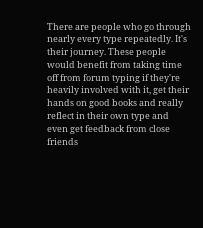There are people who go through nearly every type repeatedly. It's their journey. These people would benefit from taking time off from forum typing if they're heavily involved with it, get their hands on good books and really reflect in their own type and even get feedback from close friends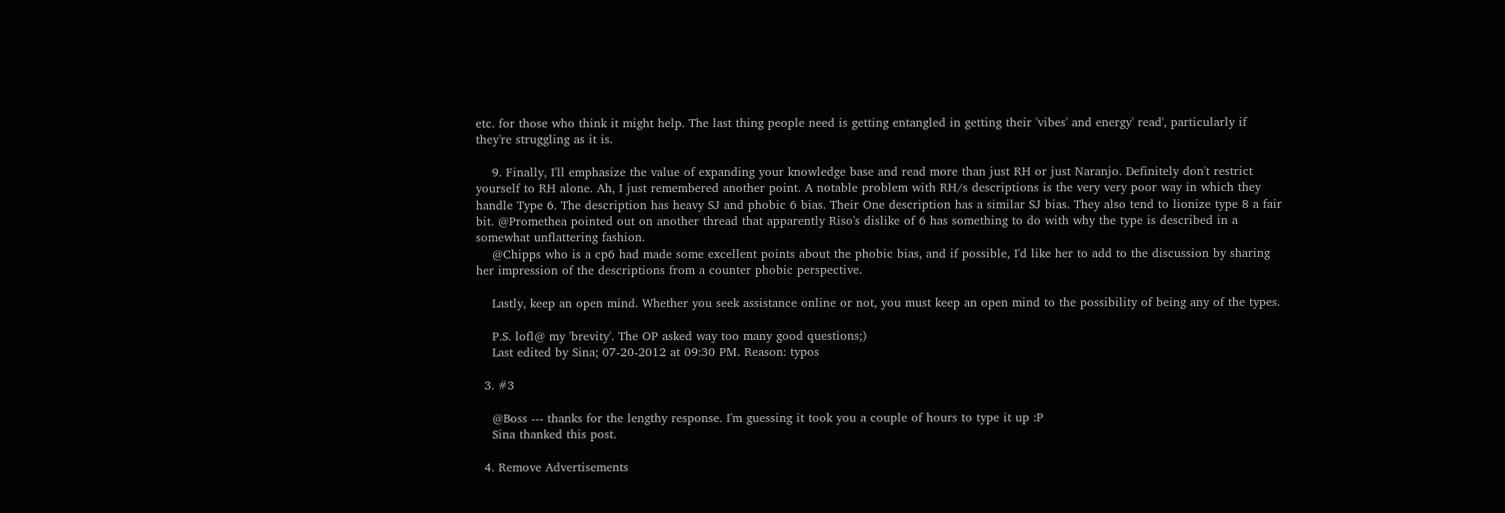etc. for those who think it might help. The last thing people need is getting entangled in getting their 'vibes' and energy' read', particularly if they're struggling as it is.

    9. Finally, I'll emphasize the value of expanding your knowledge base and read more than just RH or just Naranjo. Definitely don't restrict yourself to RH alone. Ah, I just remembered another point. A notable problem with RH/s descriptions is the very very poor way in which they handle Type 6. The description has heavy SJ and phobic 6 bias. Their One description has a similar SJ bias. They also tend to lionize type 8 a fair bit. @Promethea pointed out on another thread that apparently Riso's dislike of 6 has something to do with why the type is described in a somewhat unflattering fashion.
    @Chipps who is a cp6 had made some excellent points about the phobic bias, and if possible, I'd like her to add to the discussion by sharing her impression of the descriptions from a counter phobic perspective.

    Lastly, keep an open mind. Whether you seek assistance online or not, you must keep an open mind to the possibility of being any of the types.

    P.S. lofl@ my 'brevity'. The OP asked way too many good questions;)
    Last edited by Sina; 07-20-2012 at 09:30 PM. Reason: typos

  3. #3

    @Boss --- thanks for the lengthy response. I'm guessing it took you a couple of hours to type it up :P
    Sina thanked this post.

  4. Remove Advertisements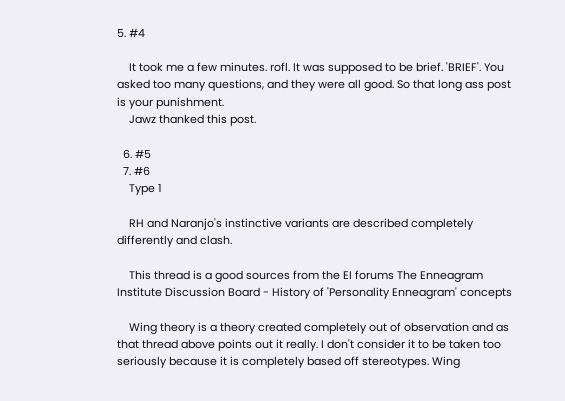5. #4

    It took me a few minutes. rofl. It was supposed to be brief. 'BRIEF'. You asked too many questions, and they were all good. So that long ass post is your punishment.
    Jawz thanked this post.

  6. #5
  7. #6
    Type 1

    RH and Naranjo's instinctive variants are described completely differently and clash.

    This thread is a good sources from the EI forums The Enneagram Institute Discussion Board - History of 'Personality Enneagram' concepts

    Wing theory is a theory created completely out of observation and as that thread above points out it really. I don't consider it to be taken too seriously because it is completely based off stereotypes. Wing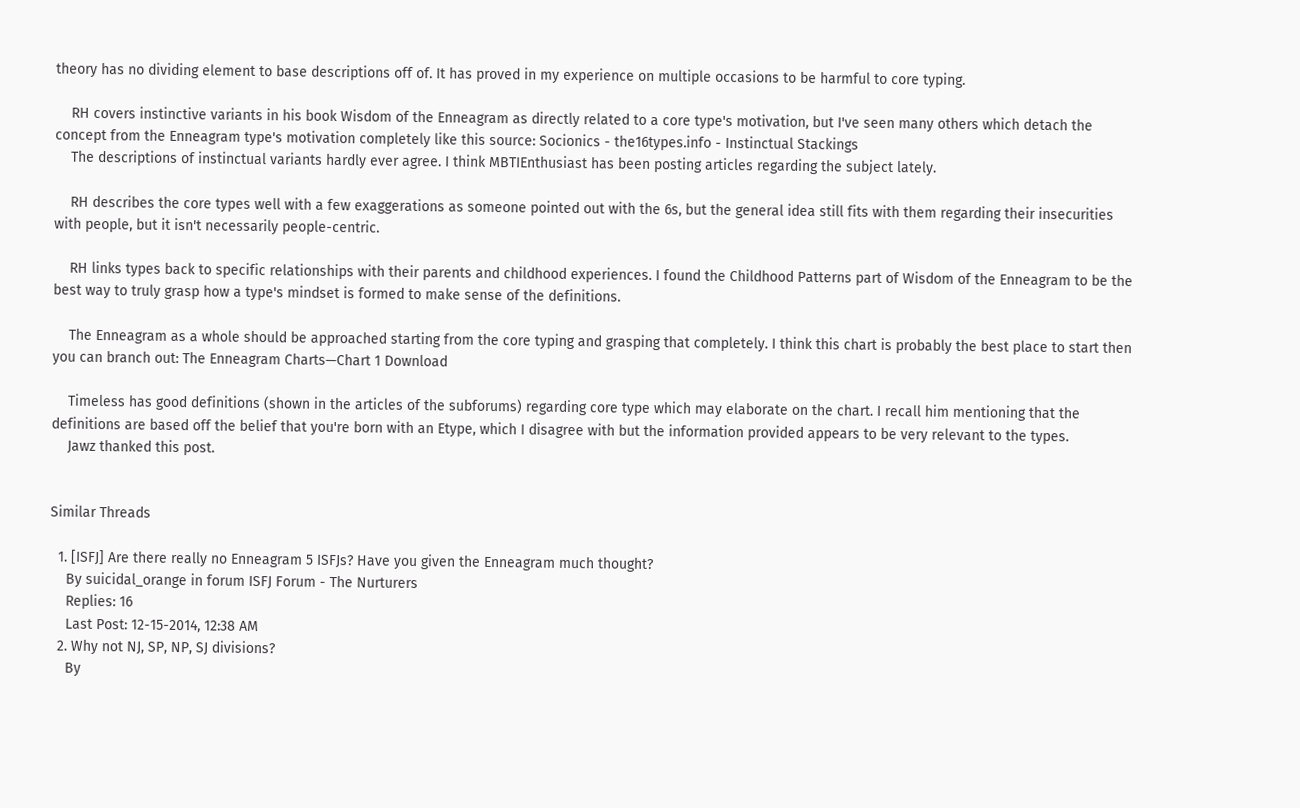theory has no dividing element to base descriptions off of. It has proved in my experience on multiple occasions to be harmful to core typing.

    RH covers instinctive variants in his book Wisdom of the Enneagram as directly related to a core type's motivation, but I've seen many others which detach the concept from the Enneagram type's motivation completely like this source: Socionics - the16types.info - Instinctual Stackings
    The descriptions of instinctual variants hardly ever agree. I think MBTIEnthusiast has been posting articles regarding the subject lately.

    RH describes the core types well with a few exaggerations as someone pointed out with the 6s, but the general idea still fits with them regarding their insecurities with people, but it isn't necessarily people-centric.

    RH links types back to specific relationships with their parents and childhood experiences. I found the Childhood Patterns part of Wisdom of the Enneagram to be the best way to truly grasp how a type's mindset is formed to make sense of the definitions.

    The Enneagram as a whole should be approached starting from the core typing and grasping that completely. I think this chart is probably the best place to start then you can branch out: The Enneagram Charts—Chart 1 Download

    Timeless has good definitions (shown in the articles of the subforums) regarding core type which may elaborate on the chart. I recall him mentioning that the definitions are based off the belief that you're born with an Etype, which I disagree with but the information provided appears to be very relevant to the types.
    Jawz thanked this post.


Similar Threads

  1. [ISFJ] Are there really no Enneagram 5 ISFJs? Have you given the Enneagram much thought?
    By suicidal_orange in forum ISFJ Forum - The Nurturers
    Replies: 16
    Last Post: 12-15-2014, 12:38 AM
  2. Why not NJ, SP, NP, SJ divisions?
    By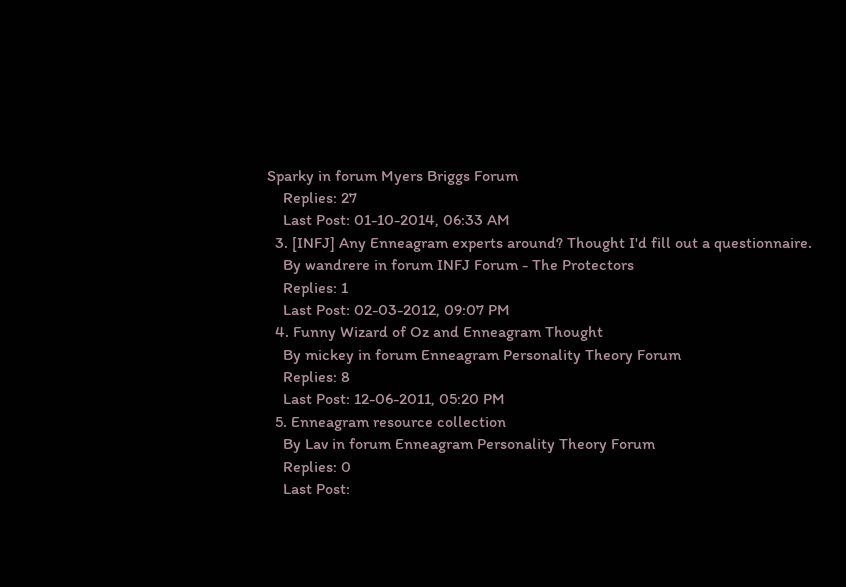Sparky in forum Myers Briggs Forum
    Replies: 27
    Last Post: 01-10-2014, 06:33 AM
  3. [INFJ] Any Enneagram experts around? Thought I'd fill out a questionnaire.
    By wandrere in forum INFJ Forum - The Protectors
    Replies: 1
    Last Post: 02-03-2012, 09:07 PM
  4. Funny Wizard of Oz and Enneagram Thought
    By mickey in forum Enneagram Personality Theory Forum
    Replies: 8
    Last Post: 12-06-2011, 05:20 PM
  5. Enneagram resource collection
    By Lav in forum Enneagram Personality Theory Forum
    Replies: 0
    Last Post: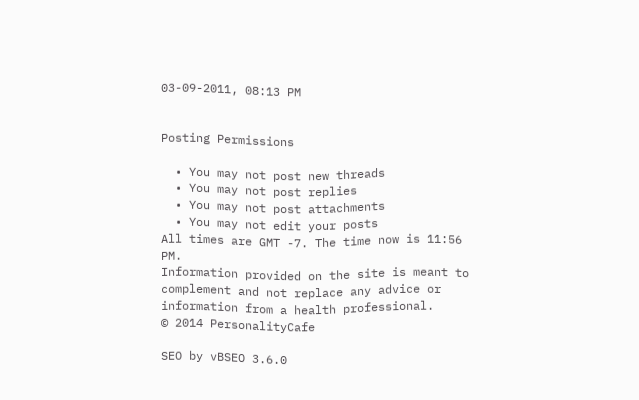03-09-2011, 08:13 PM


Posting Permissions

  • You may not post new threads
  • You may not post replies
  • You may not post attachments
  • You may not edit your posts
All times are GMT -7. The time now is 11:56 PM.
Information provided on the site is meant to complement and not replace any advice or information from a health professional.
© 2014 PersonalityCafe

SEO by vBSEO 3.6.0